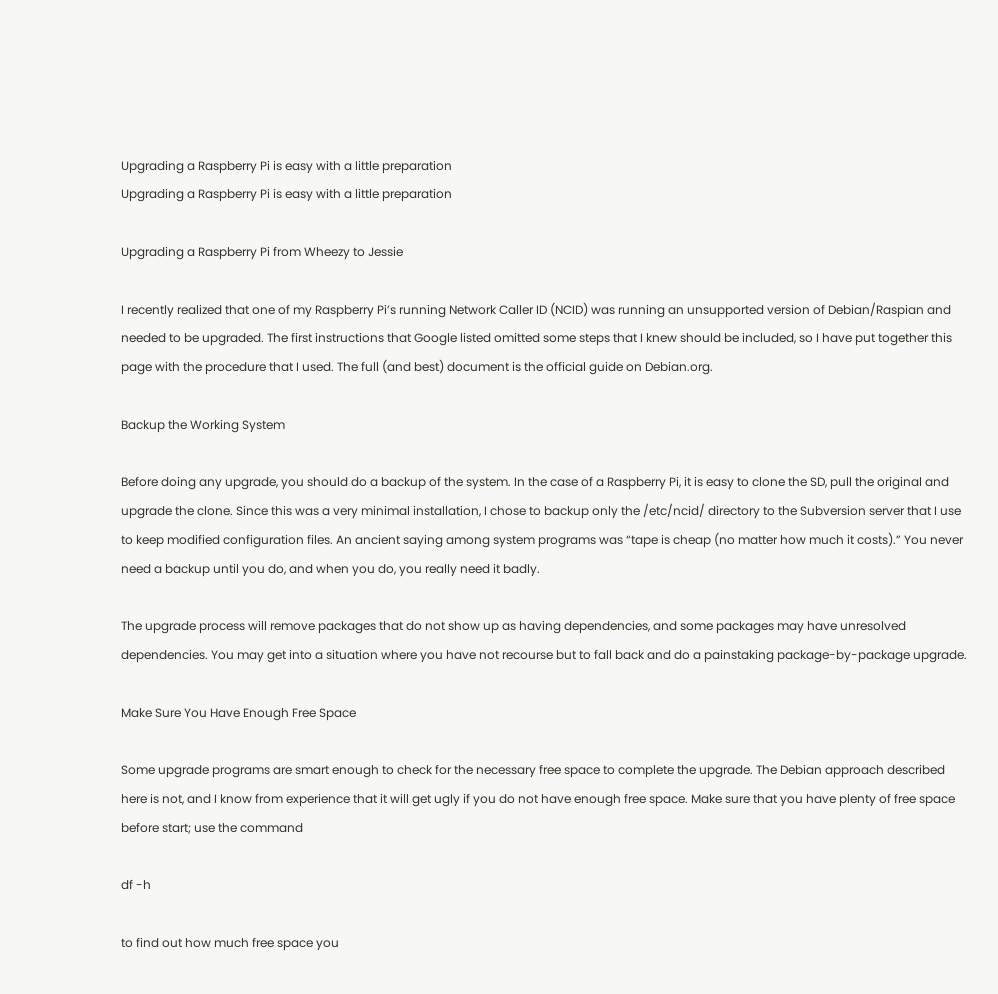Upgrading a Raspberry Pi is easy with a little preparation
Upgrading a Raspberry Pi is easy with a little preparation

Upgrading a Raspberry Pi from Wheezy to Jessie

I recently realized that one of my Raspberry Pi’s running Network Caller ID (NCID) was running an unsupported version of Debian/Raspian and needed to be upgraded. The first instructions that Google listed omitted some steps that I knew should be included, so I have put together this page with the procedure that I used. The full (and best) document is the official guide on Debian.org.

Backup the Working System

Before doing any upgrade, you should do a backup of the system. In the case of a Raspberry Pi, it is easy to clone the SD, pull the original and upgrade the clone. Since this was a very minimal installation, I chose to backup only the /etc/ncid/ directory to the Subversion server that I use to keep modified configuration files. An ancient saying among system programs was “tape is cheap (no matter how much it costs).” You never need a backup until you do, and when you do, you really need it badly.

The upgrade process will remove packages that do not show up as having dependencies, and some packages may have unresolved dependencies. You may get into a situation where you have not recourse but to fall back and do a painstaking package-by-package upgrade.

Make Sure You Have Enough Free Space

Some upgrade programs are smart enough to check for the necessary free space to complete the upgrade. The Debian approach described here is not, and I know from experience that it will get ugly if you do not have enough free space. Make sure that you have plenty of free space before start; use the command

df -h

to find out how much free space you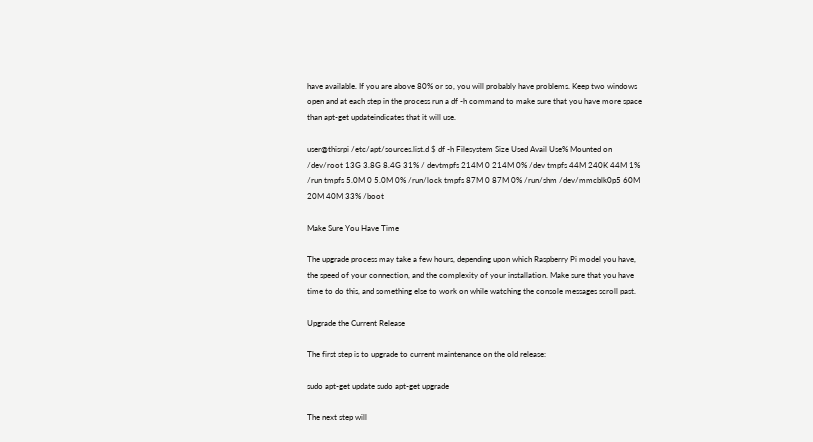have available. If you are above 80% or so, you will probably have problems. Keep two windows open and at each step in the process run a df -h command to make sure that you have more space than apt-get updateindicates that it will use.

user@thisrpi /etc/apt/sources.list.d $ df -h Filesystem Size Used Avail Use% Mounted on /dev/root 13G 3.8G 8.4G 31% / devtmpfs 214M 0 214M 0% /dev tmpfs 44M 240K 44M 1% /run tmpfs 5.0M 0 5.0M 0% /run/lock tmpfs 87M 0 87M 0% /run/shm /dev/mmcblk0p5 60M 20M 40M 33% /boot

Make Sure You Have Time

The upgrade process may take a few hours, depending upon which Raspberry Pi model you have, the speed of your connection, and the complexity of your installation. Make sure that you have time to do this, and something else to work on while watching the console messages scroll past.

Upgrade the Current Release

The first step is to upgrade to current maintenance on the old release:

sudo apt-get update sudo apt-get upgrade

The next step will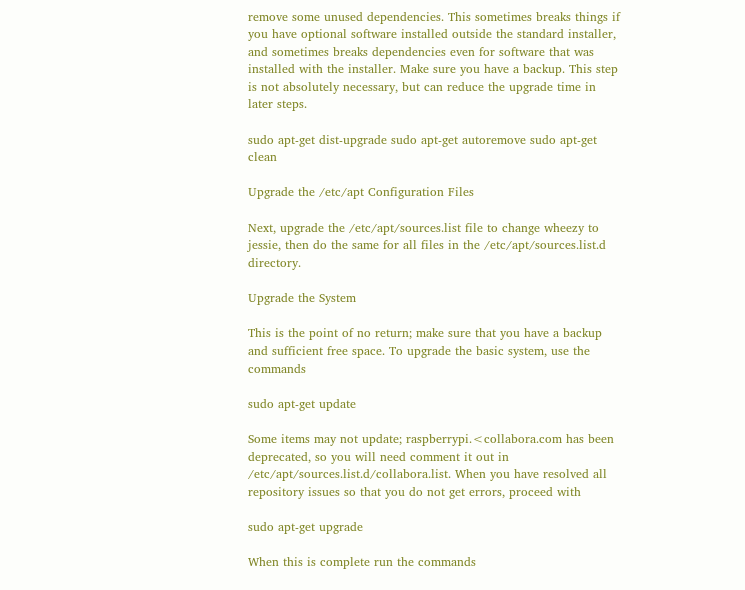remove some unused dependencies. This sometimes breaks things if you have optional software installed outside the standard installer, and sometimes breaks dependencies even for software that was installed with the installer. Make sure you have a backup. This step is not absolutely necessary, but can reduce the upgrade time in later steps.

sudo apt-get dist-upgrade sudo apt-get autoremove sudo apt-get clean

Upgrade the /etc/apt Configuration Files

Next, upgrade the /etc/apt/sources.list file to change wheezy to jessie, then do the same for all files in the /etc/apt/sources.list.d directory.

Upgrade the System

This is the point of no return; make sure that you have a backup and sufficient free space. To upgrade the basic system, use the commands

sudo apt-get update

Some items may not update; raspberrypi.<collabora.com has been deprecated, so you will need comment it out in /etc/apt/sources.list.d/collabora.list. When you have resolved all repository issues so that you do not get errors, proceed with

sudo apt-get upgrade

When this is complete run the commands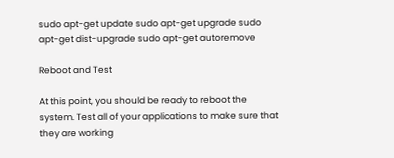sudo apt-get update sudo apt-get upgrade sudo apt-get dist-upgrade sudo apt-get autoremove

Reboot and Test

At this point, you should be ready to reboot the system. Test all of your applications to make sure that they are working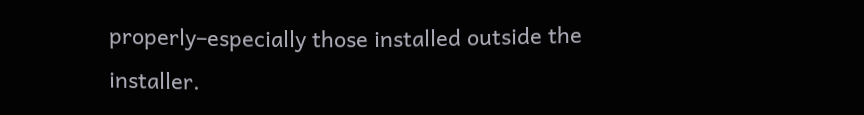properly–especially those installed outside the installer.